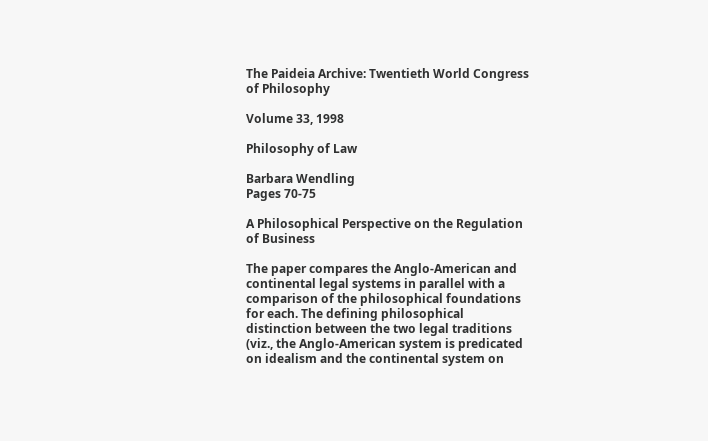The Paideia Archive: Twentieth World Congress of Philosophy

Volume 33, 1998

Philosophy of Law

Barbara Wendling
Pages 70-75

A Philosophical Perspective on the Regulation of Business

The paper compares the Anglo-American and continental legal systems in parallel with a comparison of the philosophical foundations for each. The defining philosophical distinction between the two legal traditions (viz., the Anglo-American system is predicated on idealism and the continental system on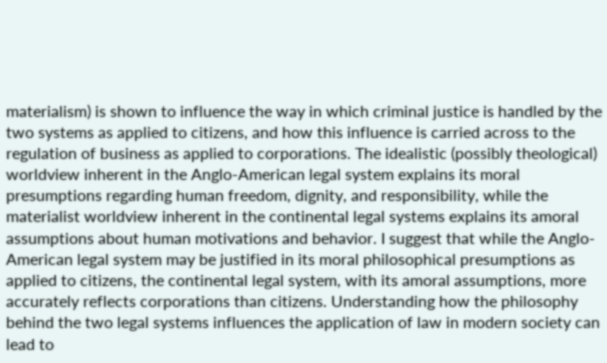materialism) is shown to influence the way in which criminal justice is handled by the two systems as applied to citizens, and how this influence is carried across to the regulation of business as applied to corporations. The idealistic (possibly theological) worldview inherent in the Anglo-American legal system explains its moral presumptions regarding human freedom, dignity, and responsibility, while the materialist worldview inherent in the continental legal systems explains its amoral assumptions about human motivations and behavior. I suggest that while the Anglo-American legal system may be justified in its moral philosophical presumptions as applied to citizens, the continental legal system, with its amoral assumptions, more accurately reflects corporations than citizens. Understanding how the philosophy behind the two legal systems influences the application of law in modern society can lead to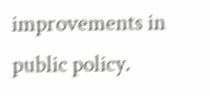improvements in public policy.